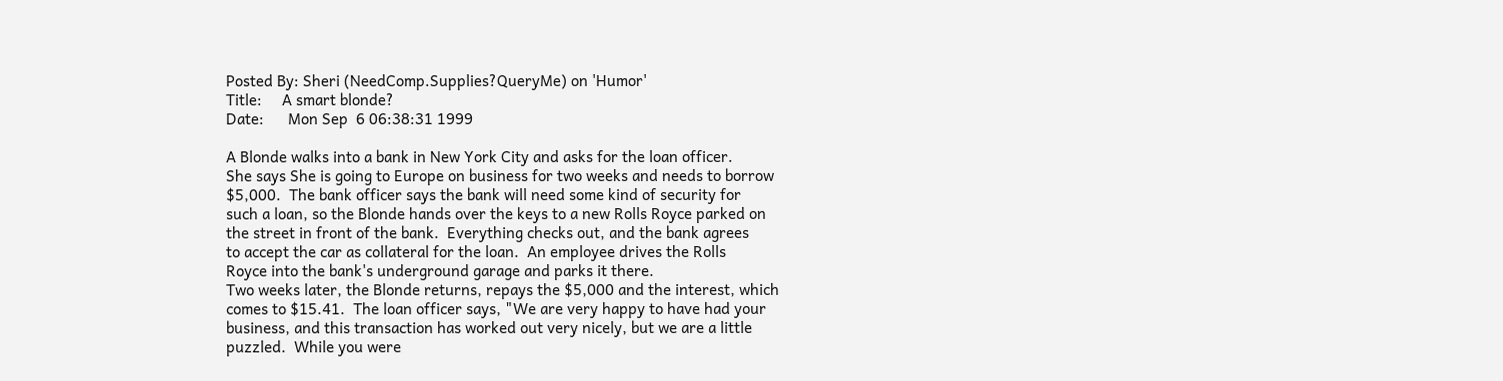Posted By: Sheri (NeedComp.Supplies?QueryMe) on 'Humor'
Title:     A smart blonde?
Date:      Mon Sep  6 06:38:31 1999

A Blonde walks into a bank in New York City and asks for the loan officer.
She says She is going to Europe on business for two weeks and needs to borrow
$5,000.  The bank officer says the bank will need some kind of security for
such a loan, so the Blonde hands over the keys to a new Rolls Royce parked on
the street in front of the bank.  Everything checks out, and the bank agrees
to accept the car as collateral for the loan.  An employee drives the Rolls
Royce into the bank's underground garage and parks it there.
Two weeks later, the Blonde returns, repays the $5,000 and the interest, which
comes to $15.41.  The loan officer says, "We are very happy to have had your
business, and this transaction has worked out very nicely, but we are a little
puzzled.  While you were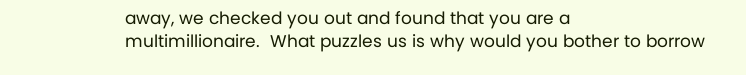away, we checked you out and found that you are a
multimillionaire.  What puzzles us is why would you bother to borrow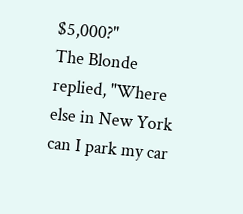$5,000?"
The Blonde replied, "Where else in New York can I park my car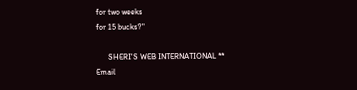for two weeks
for 15 bucks?"

      SHERI'S WEB INTERNATIONAL ** Email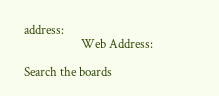address:
                   Web Address:

Search the boards